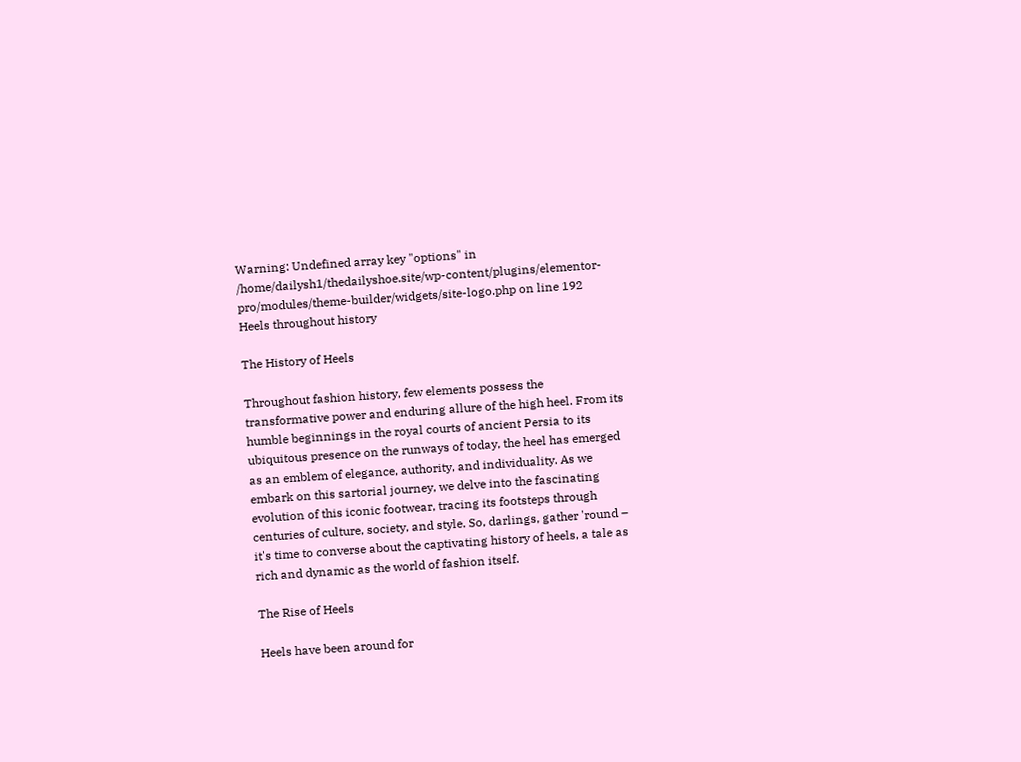Warning: Undefined array key "options" in /home/dailysh1/thedailyshoe.site/wp-content/plugins/elementor-pro/modules/theme-builder/widgets/site-logo.php on line 192
Heels throughout history

The History of Heels

Throughout fashion history, few elements possess the transformative power and enduring allure of the high heel. From its humble beginnings in the royal courts of ancient Persia to its ubiquitous presence on the runways of today, the heel has emerged as an emblem of elegance, authority, and individuality. As we embark on this sartorial journey, we delve into the fascinating evolution of this iconic footwear, tracing its footsteps through centuries of culture, society, and style. So, darlings, gather 'round – it's time to converse about the captivating history of heels, a tale as rich and dynamic as the world of fashion itself.

The Rise of Heels

Heels have been around for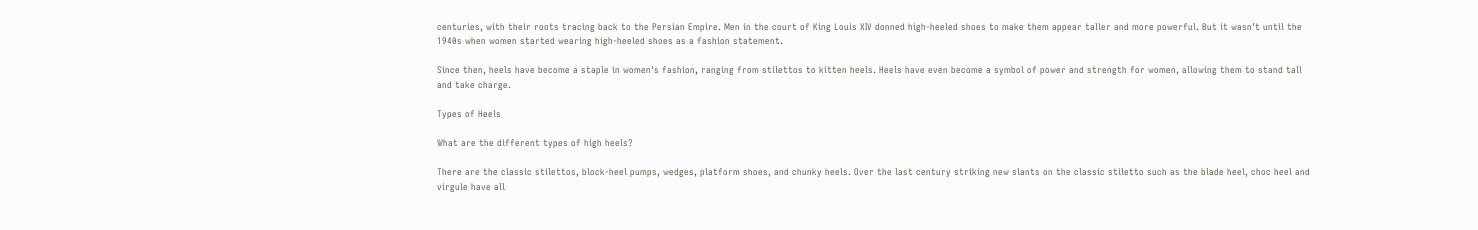centuries, with their roots tracing back to the Persian Empire. Men in the court of King Louis XIV donned high-heeled shoes to make them appear taller and more powerful. But it wasn't until the 1940s when women started wearing high-heeled shoes as a fashion statement.

Since then, heels have become a staple in women's fashion, ranging from stilettos to kitten heels. Heels have even become a symbol of power and strength for women, allowing them to stand tall and take charge.

Types of Heels

What are the different types of high heels?

There are the classic stilettos, block-heel pumps, wedges, platform shoes, and chunky heels. Over the last century striking new slants on the classic stiletto such as the blade heel, choc heel and virgule have all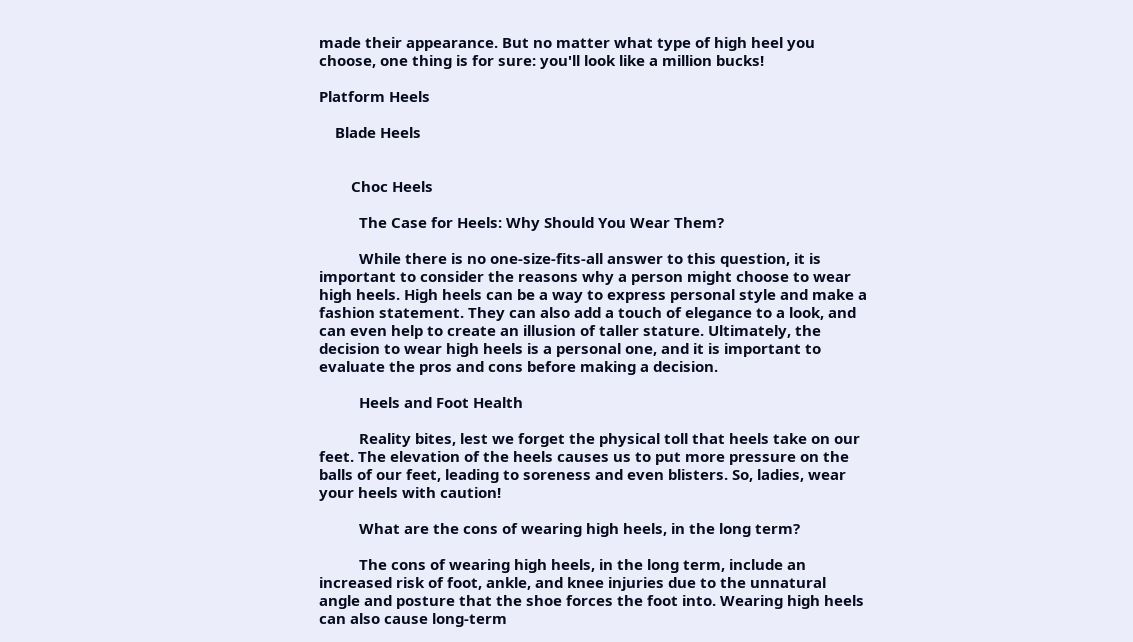made their appearance. But no matter what type of high heel you choose, one thing is for sure: you'll look like a million bucks!

Platform Heels

    Blade Heels


        Choc Heels

          The Case for Heels: Why Should You Wear Them?

          While there is no one-size-fits-all answer to this question, it is important to consider the reasons why a person might choose to wear high heels. High heels can be a way to express personal style and make a fashion statement. They can also add a touch of elegance to a look, and can even help to create an illusion of taller stature. Ultimately, the decision to wear high heels is a personal one, and it is important to evaluate the pros and cons before making a decision.

          Heels and Foot Health

          Reality bites, lest we forget the physical toll that heels take on our feet. The elevation of the heels causes us to put more pressure on the balls of our feet, leading to soreness and even blisters. So, ladies, wear your heels with caution!

          What are the cons of wearing high heels, in the long term?

          The cons of wearing high heels, in the long term, include an increased risk of foot, ankle, and knee injuries due to the unnatural angle and posture that the shoe forces the foot into. Wearing high heels can also cause long-term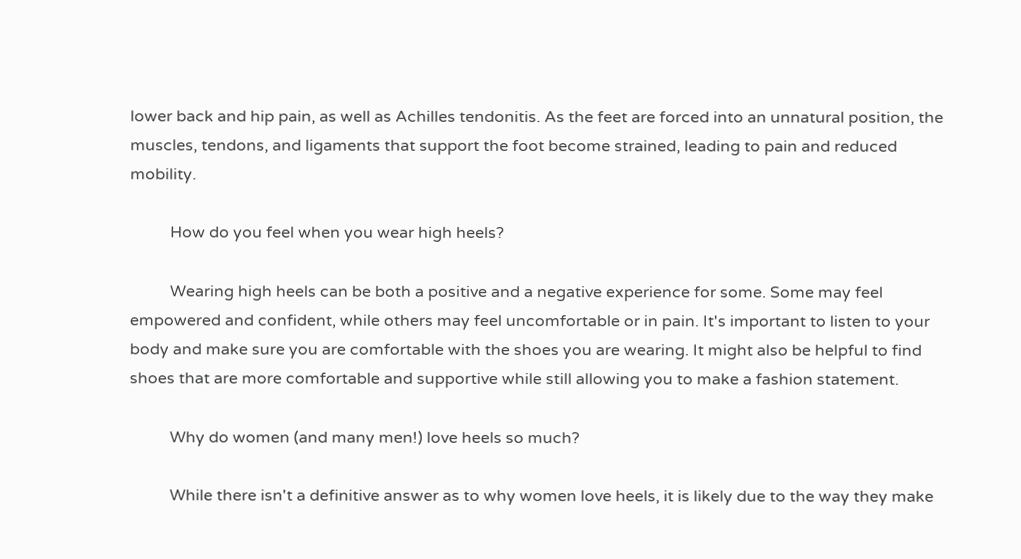lower back and hip pain, as well as Achilles tendonitis. As the feet are forced into an unnatural position, the muscles, tendons, and ligaments that support the foot become strained, leading to pain and reduced mobility.

          How do you feel when you wear high heels?

          Wearing high heels can be both a positive and a negative experience for some. Some may feel empowered and confident, while others may feel uncomfortable or in pain. It's important to listen to your body and make sure you are comfortable with the shoes you are wearing. It might also be helpful to find shoes that are more comfortable and supportive while still allowing you to make a fashion statement.

          Why do women (and many men!) love heels so much?

          While there isn't a definitive answer as to why women love heels, it is likely due to the way they make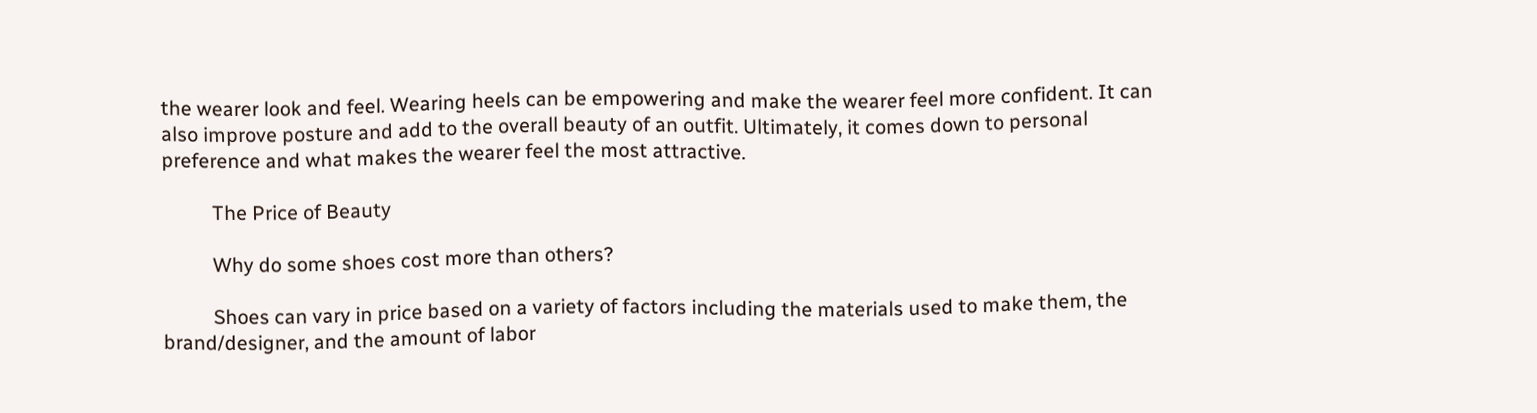the wearer look and feel. Wearing heels can be empowering and make the wearer feel more confident. It can also improve posture and add to the overall beauty of an outfit. Ultimately, it comes down to personal preference and what makes the wearer feel the most attractive.

          The Price of Beauty

          Why do some shoes cost more than others?

          Shoes can vary in price based on a variety of factors including the materials used to make them, the brand/designer, and the amount of labor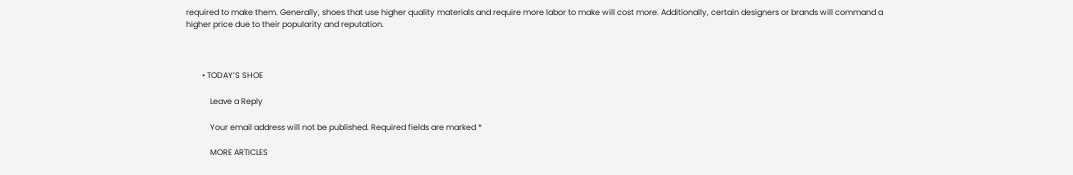required to make them. Generally, shoes that use higher quality materials and require more labor to make will cost more. Additionally, certain designers or brands will command a higher price due to their popularity and reputation.



        • TODAY’S SHOE

            Leave a Reply

            Your email address will not be published. Required fields are marked *

            MORE ARTICLES